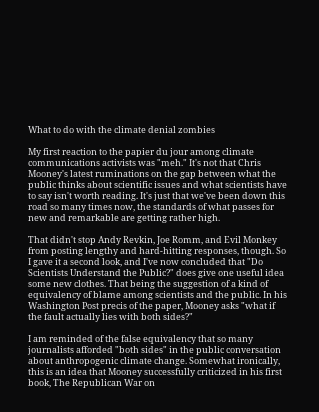What to do with the climate denial zombies

My first reaction to the papier du jour among climate communications activists was "meh." It's not that Chris Mooney's latest ruminations on the gap between what the public thinks about scientific issues and what scientists have to say isn't worth reading. It's just that we've been down this road so many times now, the standards of what passes for new and remarkable are getting rather high.

That didn't stop Andy Revkin, Joe Romm, and Evil Monkey from posting lengthy and hard-hitting responses, though. So I gave it a second look, and I've now concluded that "Do Scientists Understand the Public?" does give one useful idea some new clothes. That being the suggestion of a kind of equivalency of blame among scientists and the public. In his Washington Post precis of the paper, Mooney asks "what if the fault actually lies with both sides?"

I am reminded of the false equivalency that so many journalists afforded "both sides" in the public conversation about anthropogenic climate change. Somewhat ironically, this is an idea that Mooney successfully criticized in his first book, The Republican War on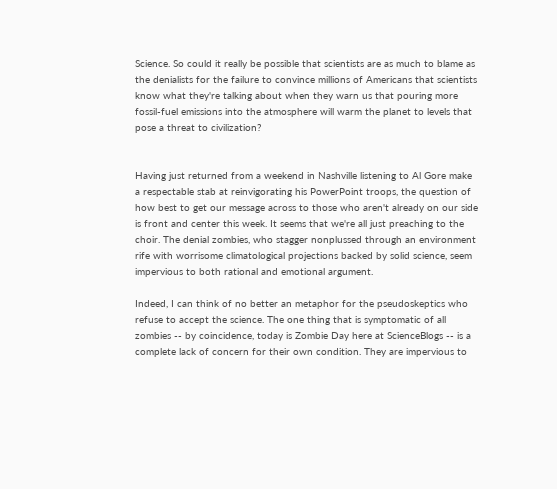Science. So could it really be possible that scientists are as much to blame as the denialists for the failure to convince millions of Americans that scientists know what they're talking about when they warn us that pouring more fossil-fuel emissions into the atmosphere will warm the planet to levels that pose a threat to civilization?


Having just returned from a weekend in Nashville listening to Al Gore make a respectable stab at reinvigorating his PowerPoint troops, the question of how best to get our message across to those who aren't already on our side is front and center this week. It seems that we're all just preaching to the choir. The denial zombies, who stagger nonplussed through an environment rife with worrisome climatological projections backed by solid science, seem impervious to both rational and emotional argument.

Indeed, I can think of no better an metaphor for the pseudoskeptics who refuse to accept the science. The one thing that is symptomatic of all zombies -- by coincidence, today is Zombie Day here at ScienceBlogs -- is a complete lack of concern for their own condition. They are impervious to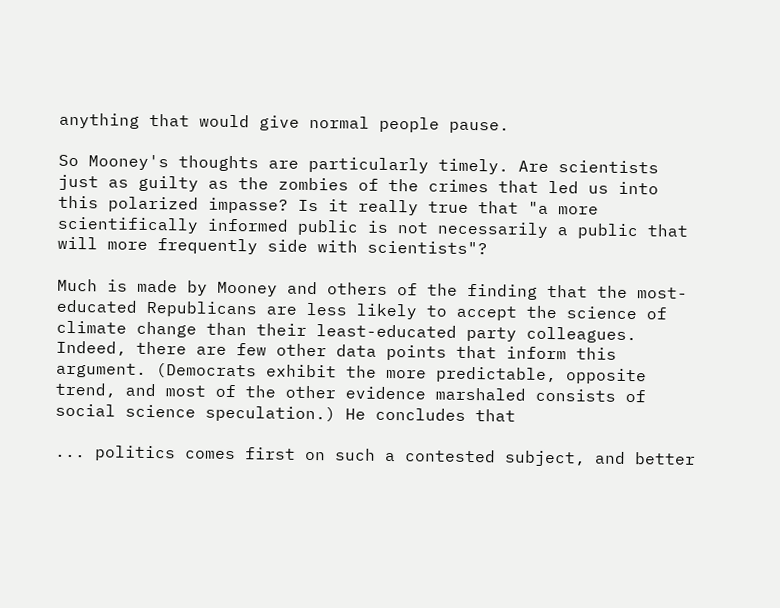anything that would give normal people pause.

So Mooney's thoughts are particularly timely. Are scientists just as guilty as the zombies of the crimes that led us into this polarized impasse? Is it really true that "a more scientifically informed public is not necessarily a public that will more frequently side with scientists"?

Much is made by Mooney and others of the finding that the most-educated Republicans are less likely to accept the science of climate change than their least-educated party colleagues. Indeed, there are few other data points that inform this argument. (Democrats exhibit the more predictable, opposite trend, and most of the other evidence marshaled consists of social science speculation.) He concludes that

... politics comes first on such a contested subject, and better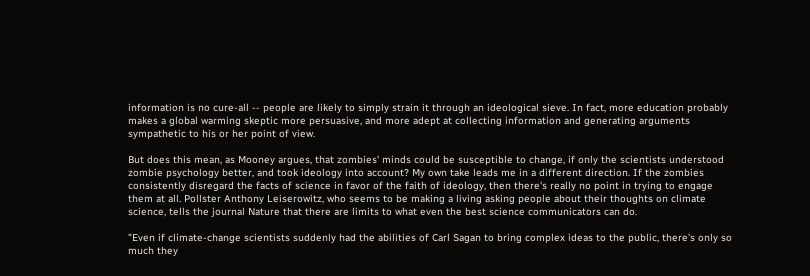information is no cure-all -- people are likely to simply strain it through an ideological sieve. In fact, more education probably makes a global warming skeptic more persuasive, and more adept at collecting information and generating arguments sympathetic to his or her point of view.

But does this mean, as Mooney argues, that zombies' minds could be susceptible to change, if only the scientists understood zombie psychology better, and took ideology into account? My own take leads me in a different direction. If the zombies consistently disregard the facts of science in favor of the faith of ideology, then there's really no point in trying to engage them at all. Pollster Anthony Leiserowitz, who seems to be making a living asking people about their thoughts on climate science, tells the journal Nature that there are limits to what even the best science communicators can do.

"Even if climate-change scientists suddenly had the abilities of Carl Sagan to bring complex ideas to the public, there's only so much they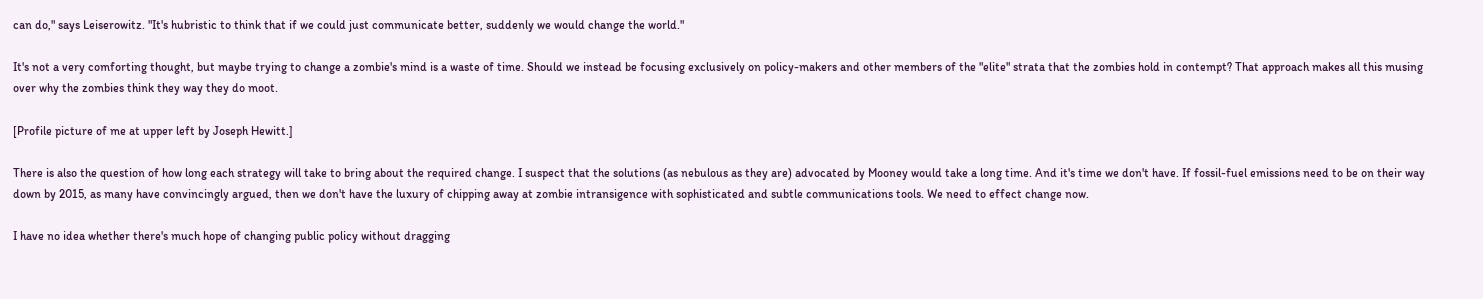can do," says Leiserowitz. "It's hubristic to think that if we could just communicate better, suddenly we would change the world."

It's not a very comforting thought, but maybe trying to change a zombie's mind is a waste of time. Should we instead be focusing exclusively on policy-makers and other members of the "elite" strata that the zombies hold in contempt? That approach makes all this musing over why the zombies think they way they do moot.

[Profile picture of me at upper left by Joseph Hewitt.]

There is also the question of how long each strategy will take to bring about the required change. I suspect that the solutions (as nebulous as they are) advocated by Mooney would take a long time. And it's time we don't have. If fossil-fuel emissions need to be on their way down by 2015, as many have convincingly argued, then we don't have the luxury of chipping away at zombie intransigence with sophisticated and subtle communications tools. We need to effect change now.

I have no idea whether there's much hope of changing public policy without dragging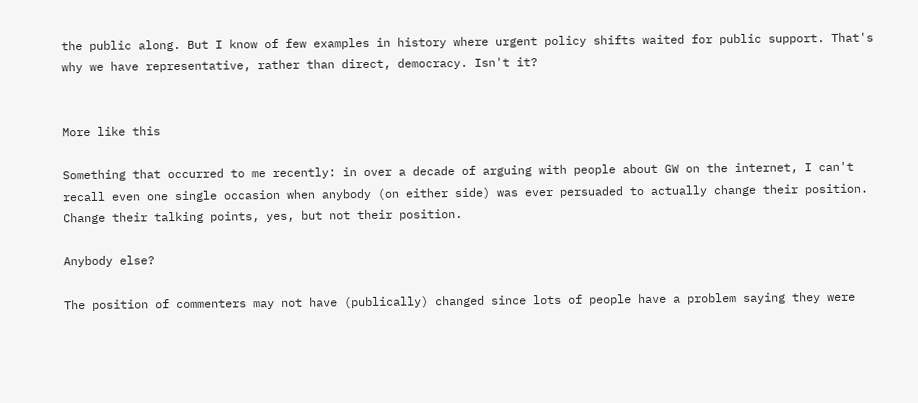the public along. But I know of few examples in history where urgent policy shifts waited for public support. That's why we have representative, rather than direct, democracy. Isn't it?


More like this

Something that occurred to me recently: in over a decade of arguing with people about GW on the internet, I can't recall even one single occasion when anybody (on either side) was ever persuaded to actually change their position. Change their talking points, yes, but not their position.

Anybody else?

The position of commenters may not have (publically) changed since lots of people have a problem saying they were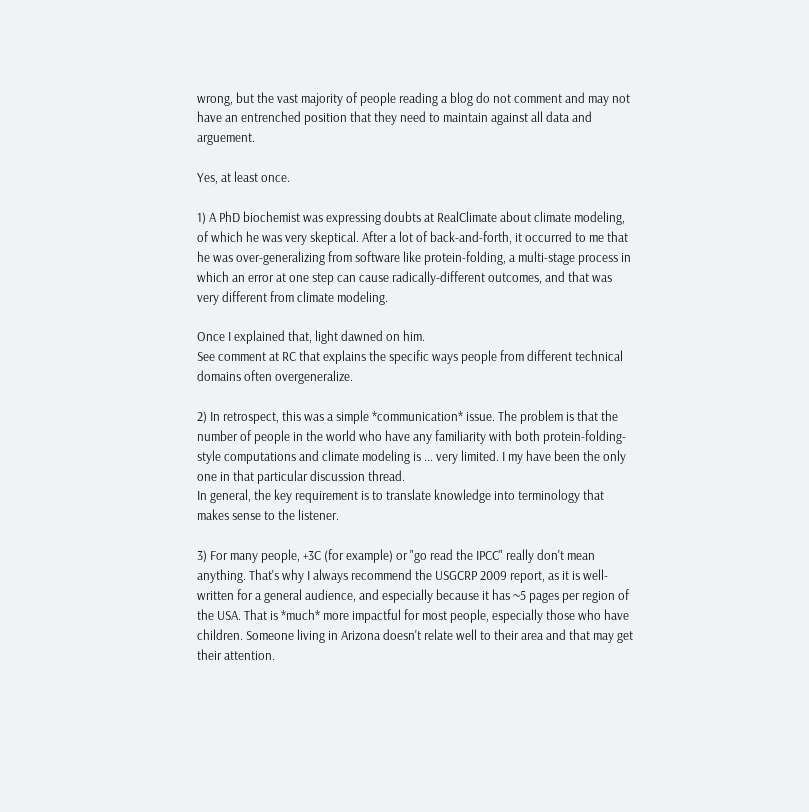wrong, but the vast majority of people reading a blog do not comment and may not have an entrenched position that they need to maintain against all data and arguement.

Yes, at least once.

1) A PhD biochemist was expressing doubts at RealClimate about climate modeling, of which he was very skeptical. After a lot of back-and-forth, it occurred to me that he was over-generalizing from software like protein-folding, a multi-stage process in which an error at one step can cause radically-different outcomes, and that was very different from climate modeling.

Once I explained that, light dawned on him.
See comment at RC that explains the specific ways people from different technical domains often overgeneralize.

2) In retrospect, this was a simple *communication* issue. The problem is that the number of people in the world who have any familiarity with both protein-folding-style computations and climate modeling is ... very limited. I my have been the only one in that particular discussion thread.
In general, the key requirement is to translate knowledge into terminology that makes sense to the listener.

3) For many people, +3C (for example) or "go read the IPCC" really don't mean anything. That's why I always recommend the USGCRP 2009 report, as it is well-written for a general audience, and especially because it has ~5 pages per region of the USA. That is *much* more impactful for most people, especially those who have children. Someone living in Arizona doesn't relate well to their area and that may get their attention.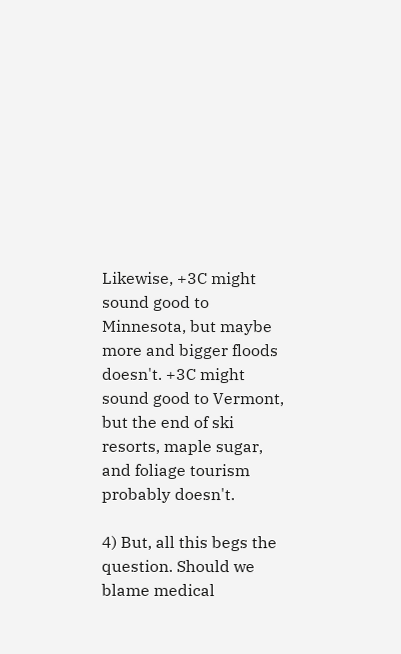Likewise, +3C might sound good to Minnesota, but maybe more and bigger floods doesn't. +3C might sound good to Vermont, but the end of ski resorts, maple sugar, and foliage tourism probably doesn't.

4) But, all this begs the question. Should we blame medical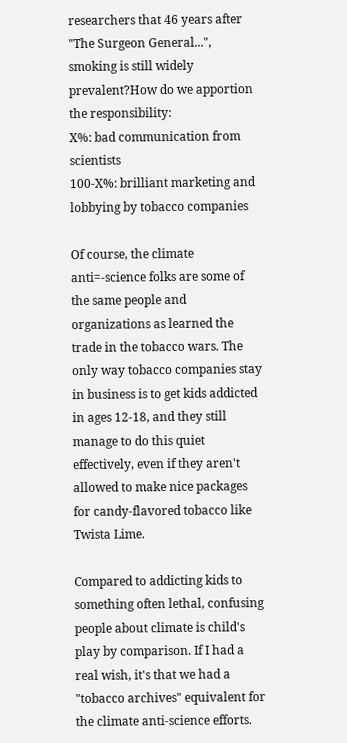researchers that 46 years after "The Surgeon General...", smoking is still widely prevalent?How do we apportion the responsibility:
X%: bad communication from scientists
100-X%: brilliant marketing and lobbying by tobacco companies

Of course, the climate anti=-science folks are some of the same people and organizations as learned the trade in the tobacco wars. The only way tobacco companies stay in business is to get kids addicted in ages 12-18, and they still manage to do this quiet effectively, even if they aren't allowed to make nice packages for candy-flavored tobacco like Twista Lime.

Compared to addicting kids to something often lethal, confusing people about climate is child's play by comparison. If I had a real wish, it's that we had a "tobacco archives" equivalent for the climate anti-science efforts.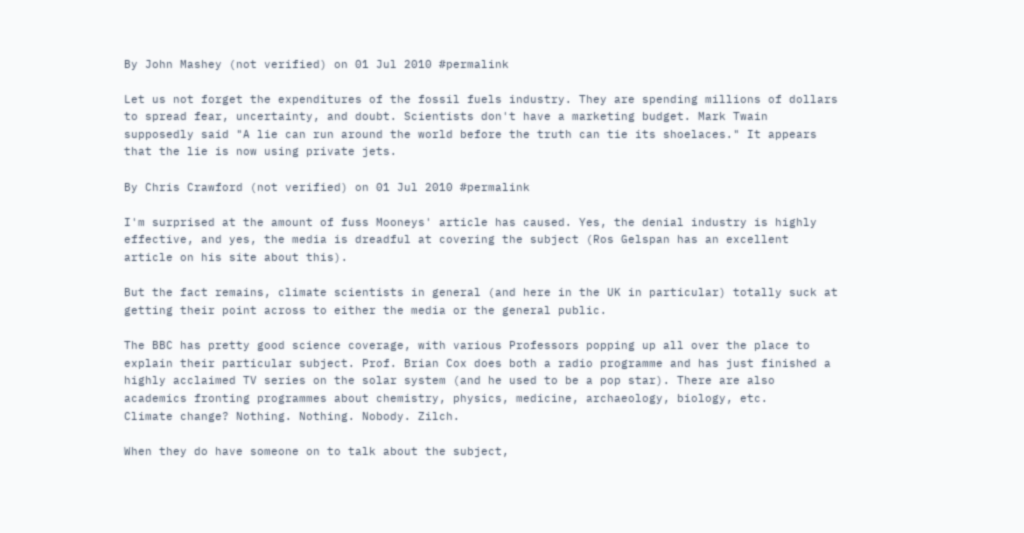By John Mashey (not verified) on 01 Jul 2010 #permalink

Let us not forget the expenditures of the fossil fuels industry. They are spending millions of dollars to spread fear, uncertainty, and doubt. Scientists don't have a marketing budget. Mark Twain supposedly said "A lie can run around the world before the truth can tie its shoelaces." It appears that the lie is now using private jets.

By Chris Crawford (not verified) on 01 Jul 2010 #permalink

I'm surprised at the amount of fuss Mooneys' article has caused. Yes, the denial industry is highly effective, and yes, the media is dreadful at covering the subject (Ros Gelspan has an excellent article on his site about this).

But the fact remains, climate scientists in general (and here in the UK in particular) totally suck at getting their point across to either the media or the general public.

The BBC has pretty good science coverage, with various Professors popping up all over the place to explain their particular subject. Prof. Brian Cox does both a radio programme and has just finished a highly acclaimed TV series on the solar system (and he used to be a pop star). There are also academics fronting programmes about chemistry, physics, medicine, archaeology, biology, etc.
Climate change? Nothing. Nothing. Nobody. Zilch.

When they do have someone on to talk about the subject,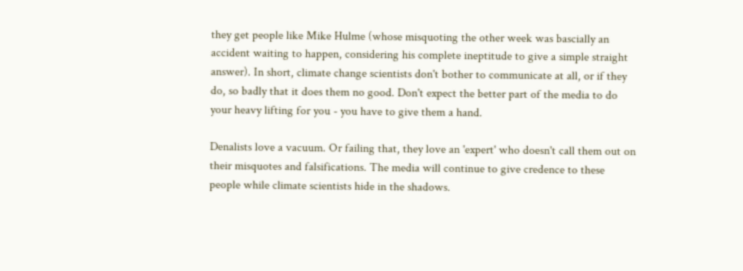they get people like Mike Hulme (whose misquoting the other week was bascially an accident waiting to happen, considering his complete ineptitude to give a simple straight answer). In short, climate change scientists don't bother to communicate at all, or if they do, so badly that it does them no good. Don't expect the better part of the media to do your heavy lifting for you - you have to give them a hand.

Denalists love a vacuum. Or failing that, they love an 'expert' who doesn't call them out on their misquotes and falsifications. The media will continue to give credence to these people while climate scientists hide in the shadows.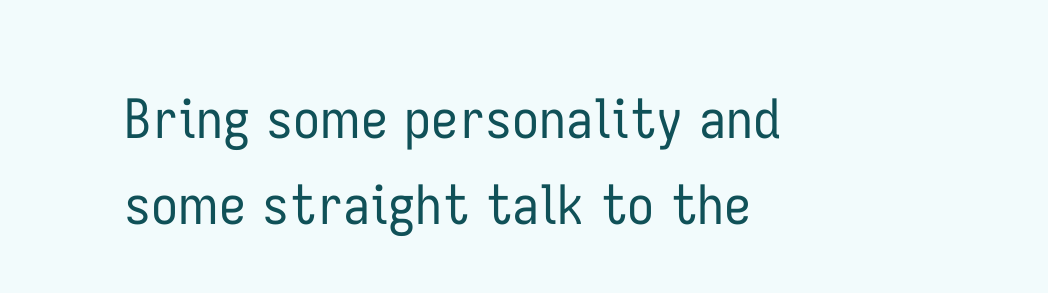Bring some personality and some straight talk to the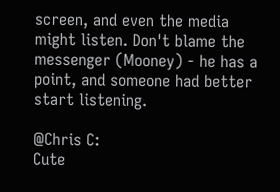screen, and even the media might listen. Don't blame the messenger (Mooney) - he has a point, and someone had better start listening.

@Chris C:
Cute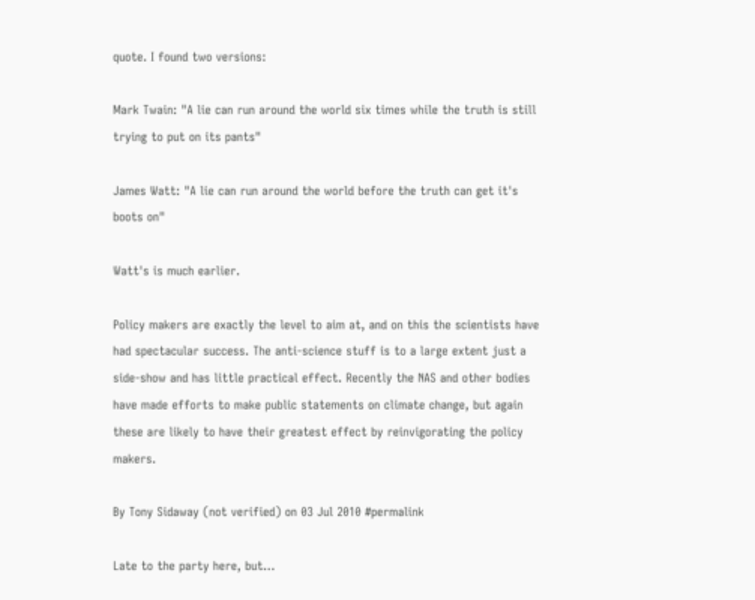quote. I found two versions:

Mark Twain: "A lie can run around the world six times while the truth is still trying to put on its pants"

James Watt: "A lie can run around the world before the truth can get it's boots on"

Watt's is much earlier.

Policy makers are exactly the level to aim at, and on this the scientists have had spectacular success. The anti-science stuff is to a large extent just a side-show and has little practical effect. Recently the NAS and other bodies have made efforts to make public statements on climate change, but again these are likely to have their greatest effect by reinvigorating the policy makers.

By Tony Sidaway (not verified) on 03 Jul 2010 #permalink

Late to the party here, but...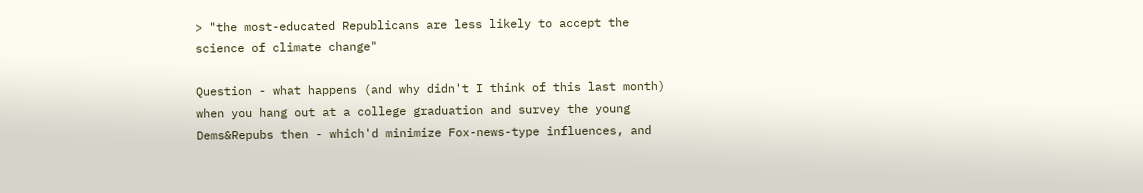> "the most-educated Republicans are less likely to accept the science of climate change"

Question - what happens (and why didn't I think of this last month) when you hang out at a college graduation and survey the young Dems&Repubs then - which'd minimize Fox-news-type influences, and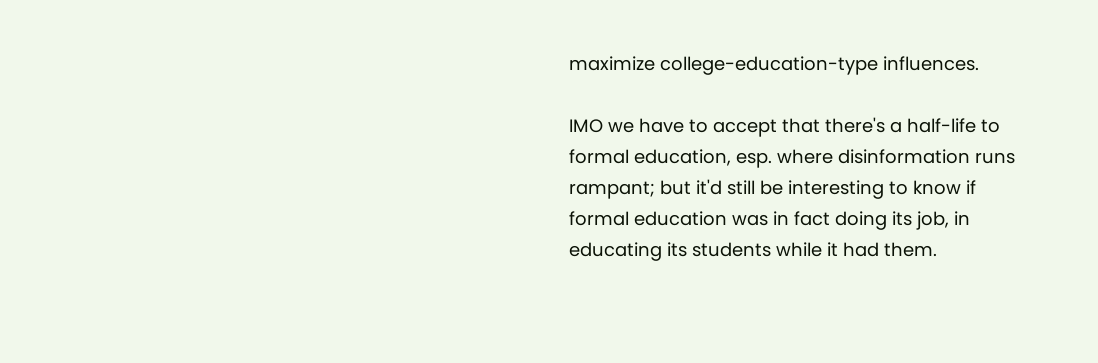maximize college-education-type influences.

IMO we have to accept that there's a half-life to formal education, esp. where disinformation runs rampant; but it'd still be interesting to know if formal education was in fact doing its job, in educating its students while it had them.